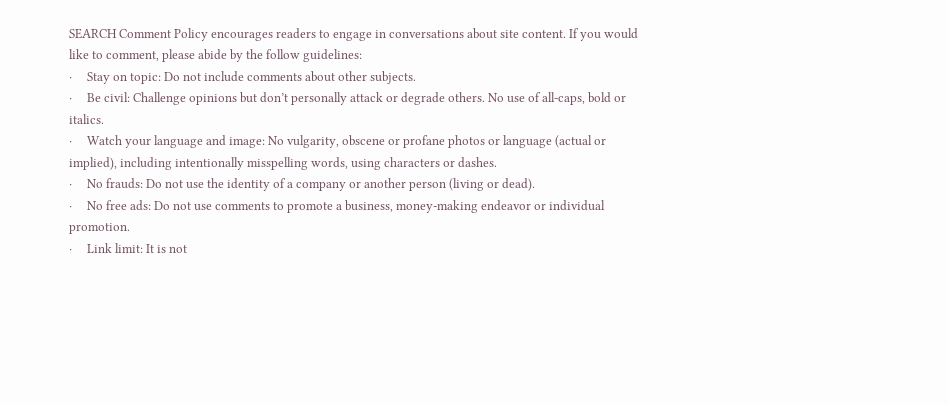SEARCH Comment Policy encourages readers to engage in conversations about site content. If you would like to comment, please abide by the follow guidelines:
·     Stay on topic: Do not include comments about other subjects.
·     Be civil: Challenge opinions but don’t personally attack or degrade others. No use of all-caps, bold or italics.
·     Watch your language and image: No vulgarity, obscene or profane photos or language (actual or implied), including intentionally misspelling words, using characters or dashes.
·     No frauds: Do not use the identity of a company or another person (living or dead).
·     No free ads: Do not use comments to promote a business, money-making endeavor or individual promotion.
·     Link limit: It is not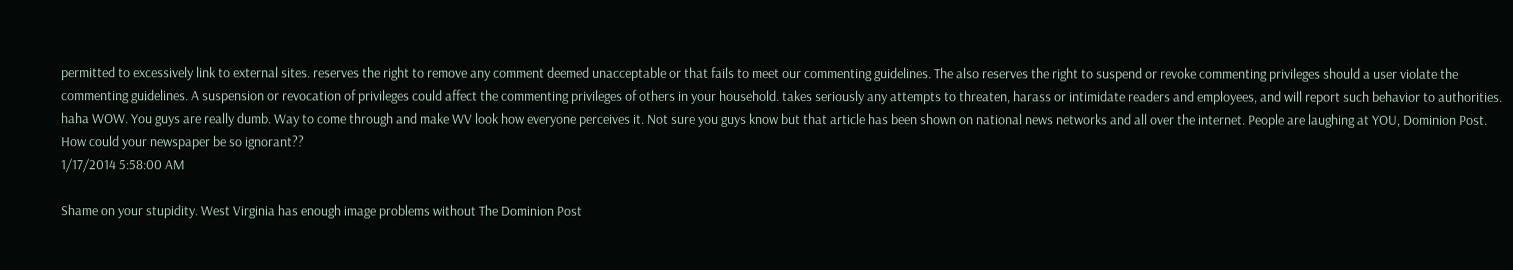permitted to excessively link to external sites. reserves the right to remove any comment deemed unacceptable or that fails to meet our commenting guidelines. The also reserves the right to suspend or revoke commenting privileges should a user violate the commenting guidelines. A suspension or revocation of privileges could affect the commenting privileges of others in your household. takes seriously any attempts to threaten, harass or intimidate readers and employees, and will report such behavior to authorities.
haha WOW. You guys are really dumb. Way to come through and make WV look how everyone perceives it. Not sure you guys know but that article has been shown on national news networks and all over the internet. People are laughing at YOU, Dominion Post. How could your newspaper be so ignorant??
1/17/2014 5:58:00 AM

Shame on your stupidity. West Virginia has enough image problems without The Dominion Post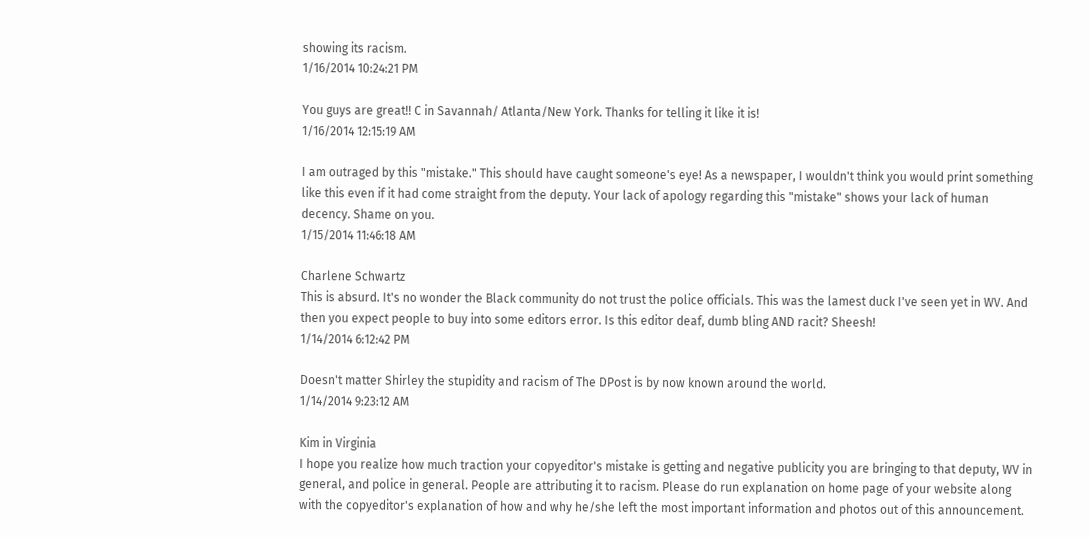showing its racism.
1/16/2014 10:24:21 PM

You guys are great!! C in Savannah/ Atlanta/New York. Thanks for telling it like it is!
1/16/2014 12:15:19 AM

I am outraged by this "mistake." This should have caught someone's eye! As a newspaper, I wouldn't think you would print something like this even if it had come straight from the deputy. Your lack of apology regarding this "mistake" shows your lack of human decency. Shame on you.
1/15/2014 11:46:18 AM

Charlene Schwartz
This is absurd. It's no wonder the Black community do not trust the police officials. This was the lamest duck I've seen yet in WV. And then you expect people to buy into some editors error. Is this editor deaf, dumb bling AND racit? Sheesh!
1/14/2014 6:12:42 PM

Doesn't matter Shirley the stupidity and racism of The DPost is by now known around the world.
1/14/2014 9:23:12 AM

Kim in Virginia
I hope you realize how much traction your copyeditor's mistake is getting and negative publicity you are bringing to that deputy, WV in general, and police in general. People are attributing it to racism. Please do run explanation on home page of your website along with the copyeditor's explanation of how and why he/she left the most important information and photos out of this announcement.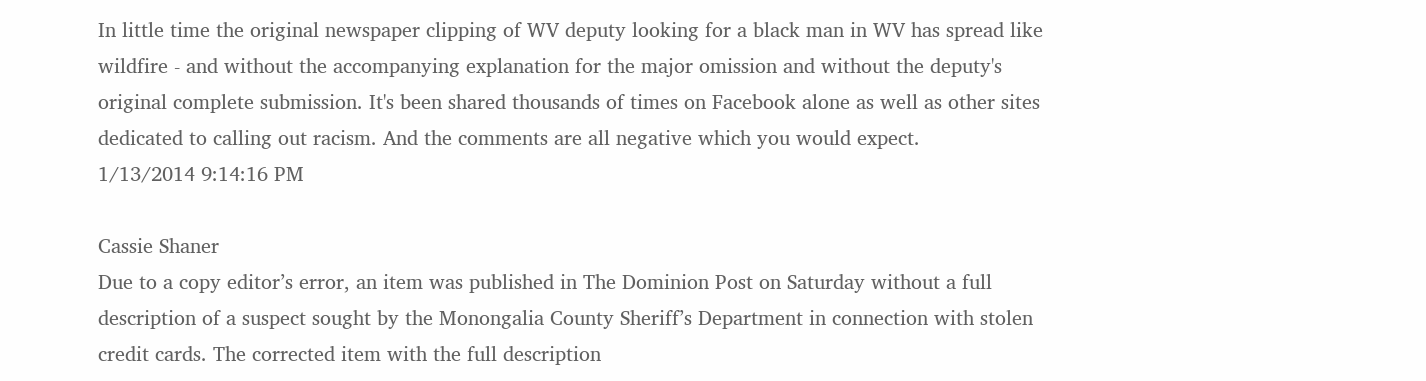In little time the original newspaper clipping of WV deputy looking for a black man in WV has spread like wildfire - and without the accompanying explanation for the major omission and without the deputy's original complete submission. It's been shared thousands of times on Facebook alone as well as other sites dedicated to calling out racism. And the comments are all negative which you would expect.
1/13/2014 9:14:16 PM

Cassie Shaner
Due to a copy editor’s error, an item was published in The Dominion Post on Saturday without a full description of a suspect sought by the Monongalia County Sheriff’s Department in connection with stolen credit cards. The corrected item with the full description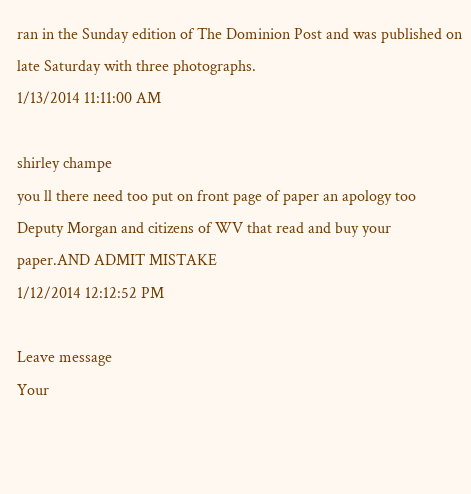ran in the Sunday edition of The Dominion Post and was published on late Saturday with three photographs.
1/13/2014 11:11:00 AM

shirley champe
you ll there need too put on front page of paper an apology too Deputy Morgan and citizens of WV that read and buy your paper.AND ADMIT MISTAKE
1/12/2014 12:12:52 PM

Leave message
Your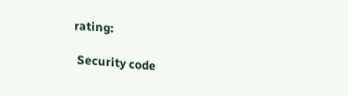rating:

 Security code